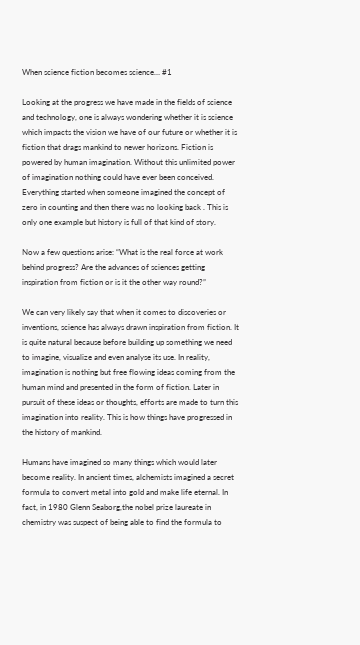When science fiction becomes science… #1

Looking at the progress we have made in the fields of science and technology, one is always wondering whether it is science which impacts the vision we have of our future or whether it is fiction that drags mankind to newer horizons. Fiction is powered by human imagination. Without this unlimited power of imagination nothing could have ever been conceived. Everything started when someone imagined the concept of zero in counting and then there was no looking back . This is only one example but history is full of that kind of story.

Now a few questions arise: “What is the real force at work behind progress? Are the advances of sciences getting inspiration from fiction or is it the other way round?”

We can very likely say that when it comes to discoveries or inventions, science has always drawn inspiration from fiction. It is quite natural because before building up something we need to imagine, visualize and even analyse its use. In reality, imagination is nothing but free flowing ideas coming from the human mind and presented in the form of fiction. Later in pursuit of these ideas or thoughts, efforts are made to turn this imagination into reality. This is how things have progressed in the history of mankind.

Humans have imagined so many things which would later become reality. In ancient times, alchemists imagined a secret formula to convert metal into gold and make life eternal. In fact, in 1980 Glenn Seaborg,the nobel prize laureate in chemistry was suspect of being able to find the formula to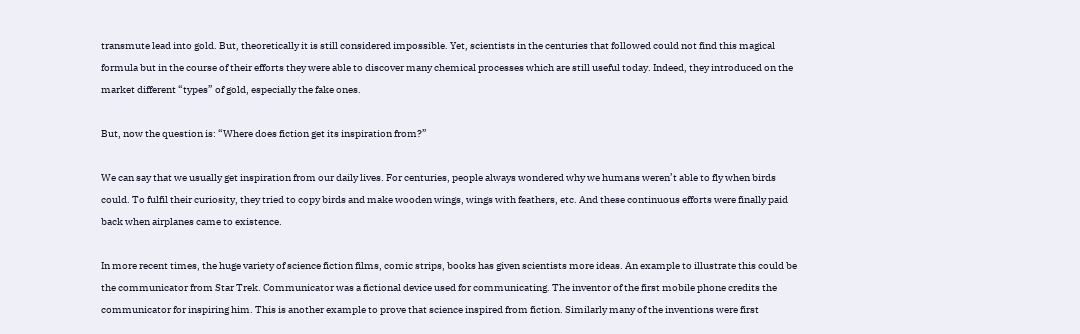transmute lead into gold. But, theoretically it is still considered impossible. Yet, scientists in the centuries that followed could not find this magical formula but in the course of their efforts they were able to discover many chemical processes which are still useful today. Indeed, they introduced on the market different “types” of gold, especially the fake ones.

But, now the question is: “Where does fiction get its inspiration from?”

We can say that we usually get inspiration from our daily lives. For centuries, people always wondered why we humans weren’t able to fly when birds could. To fulfil their curiosity, they tried to copy birds and make wooden wings, wings with feathers, etc. And these continuous efforts were finally paid back when airplanes came to existence.

In more recent times, the huge variety of science fiction films, comic strips, books has given scientists more ideas. An example to illustrate this could be the communicator from Star Trek. Communicator was a fictional device used for communicating. The inventor of the first mobile phone credits the communicator for inspiring him. This is another example to prove that science inspired from fiction. Similarly many of the inventions were first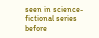seen in science-fictional series before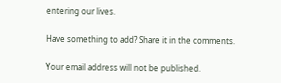entering our lives.

Have something to add? Share it in the comments.

Your email address will not be published.